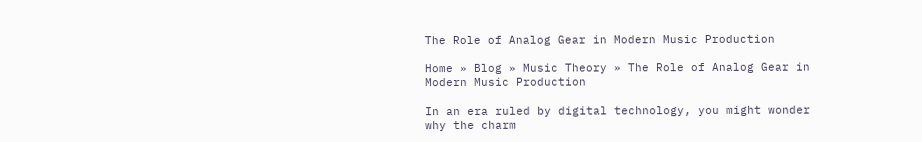The Role of Analog Gear in Modern Music Production

Home » Blog » Music Theory » The Role of Analog Gear in Modern Music Production

In an era ruled by digital technology, you might wonder why the charm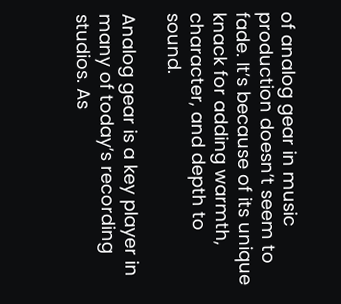of analog gear in music production doesn’t seem to fade. It’s because of its unique knack for adding warmth, character, and depth to sound.

Analog gear is a key player in many of today’s recording studios. As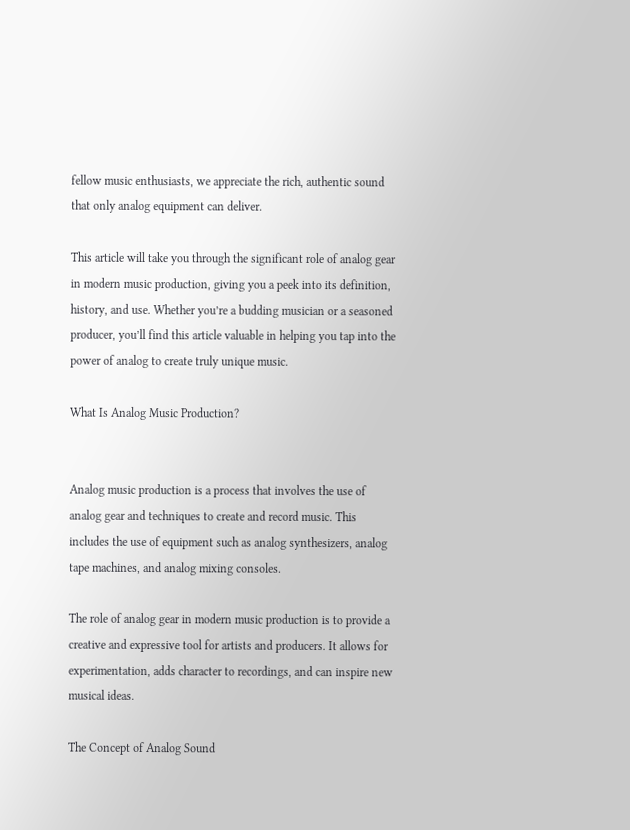fellow music enthusiasts, we appreciate the rich, authentic sound that only analog equipment can deliver.

This article will take you through the significant role of analog gear in modern music production, giving you a peek into its definition, history, and use. Whether you’re a budding musician or a seasoned producer, you’ll find this article valuable in helping you tap into the power of analog to create truly unique music.

What Is Analog Music Production?


Analog music production is a process that involves the use of analog gear and techniques to create and record music. This includes the use of equipment such as analog synthesizers, analog tape machines, and analog mixing consoles.

The role of analog gear in modern music production is to provide a creative and expressive tool for artists and producers. It allows for experimentation, adds character to recordings, and can inspire new musical ideas.

The Concept of Analog Sound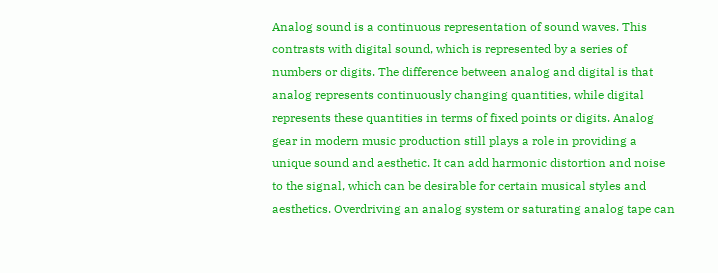Analog sound is a continuous representation of sound waves. This contrasts with digital sound, which is represented by a series of numbers or digits. The difference between analog and digital is that analog represents continuously changing quantities, while digital represents these quantities in terms of fixed points or digits. Analog gear in modern music production still plays a role in providing a unique sound and aesthetic. It can add harmonic distortion and noise to the signal, which can be desirable for certain musical styles and aesthetics. Overdriving an analog system or saturating analog tape can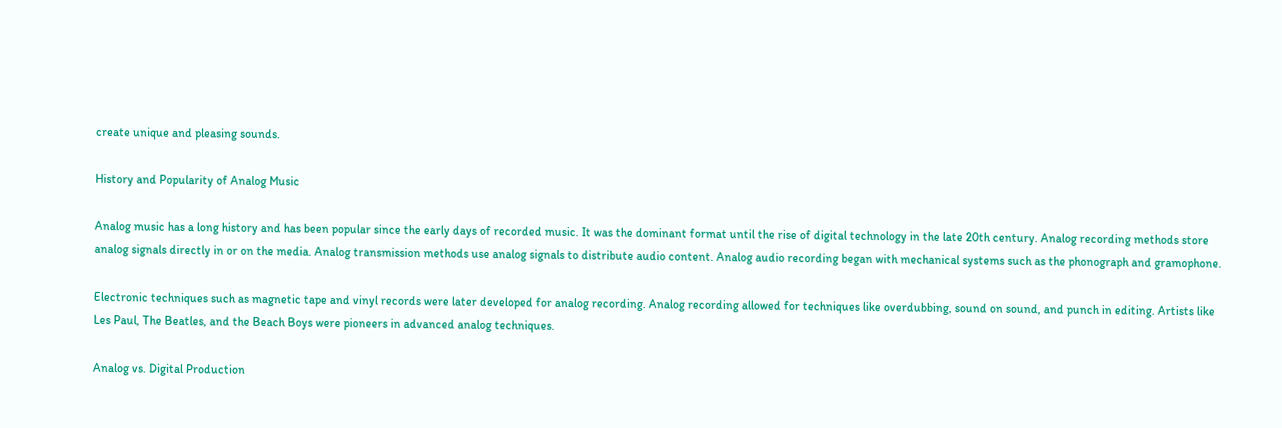create unique and pleasing sounds.

History and Popularity of Analog Music

Analog music has a long history and has been popular since the early days of recorded music. It was the dominant format until the rise of digital technology in the late 20th century. Analog recording methods store analog signals directly in or on the media. Analog transmission methods use analog signals to distribute audio content. Analog audio recording began with mechanical systems such as the phonograph and gramophone.

Electronic techniques such as magnetic tape and vinyl records were later developed for analog recording. Analog recording allowed for techniques like overdubbing, sound on sound, and punch in editing. Artists like Les Paul, The Beatles, and the Beach Boys were pioneers in advanced analog techniques.

Analog vs. Digital Production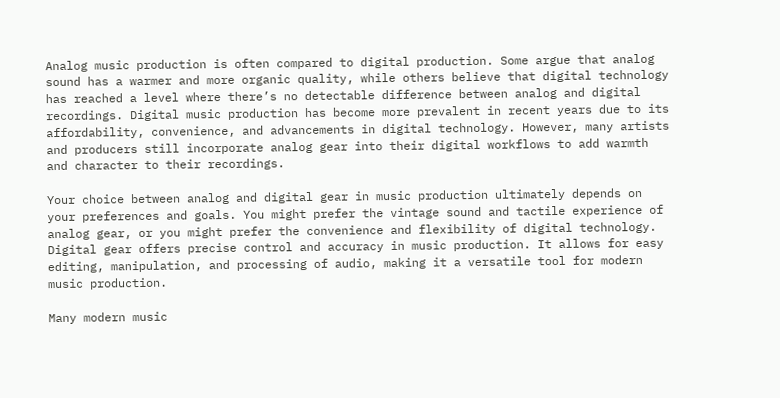Analog music production is often compared to digital production. Some argue that analog sound has a warmer and more organic quality, while others believe that digital technology has reached a level where there’s no detectable difference between analog and digital recordings. Digital music production has become more prevalent in recent years due to its affordability, convenience, and advancements in digital technology. However, many artists and producers still incorporate analog gear into their digital workflows to add warmth and character to their recordings.

Your choice between analog and digital gear in music production ultimately depends on your preferences and goals. You might prefer the vintage sound and tactile experience of analog gear, or you might prefer the convenience and flexibility of digital technology. Digital gear offers precise control and accuracy in music production. It allows for easy editing, manipulation, and processing of audio, making it a versatile tool for modern music production.

Many modern music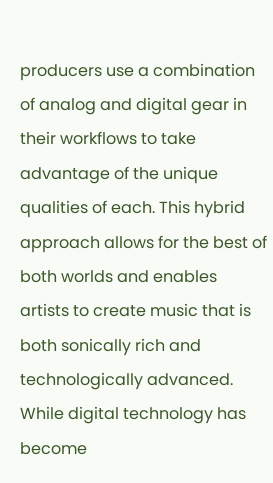producers use a combination of analog and digital gear in their workflows to take advantage of the unique qualities of each. This hybrid approach allows for the best of both worlds and enables artists to create music that is both sonically rich and technologically advanced. While digital technology has become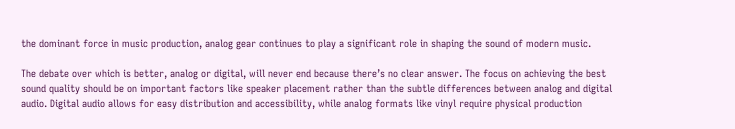the dominant force in music production, analog gear continues to play a significant role in shaping the sound of modern music.

The debate over which is better, analog or digital, will never end because there’s no clear answer. The focus on achieving the best sound quality should be on important factors like speaker placement rather than the subtle differences between analog and digital audio. Digital audio allows for easy distribution and accessibility, while analog formats like vinyl require physical production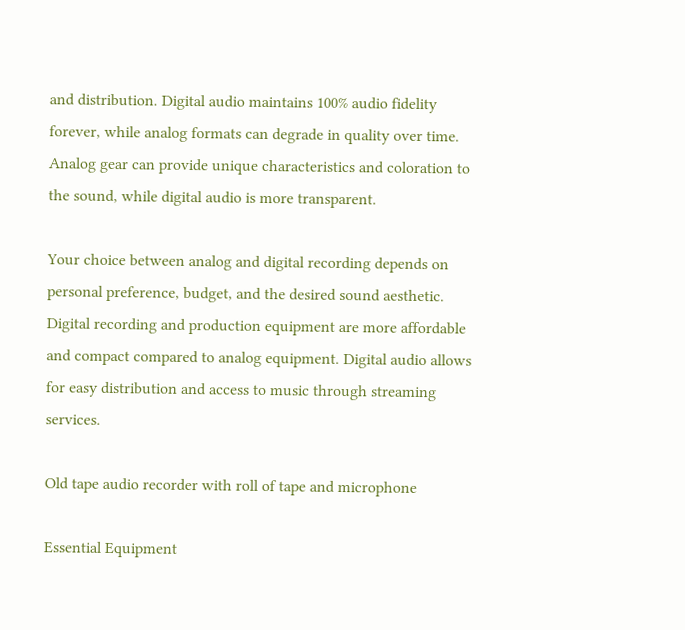and distribution. Digital audio maintains 100% audio fidelity forever, while analog formats can degrade in quality over time. Analog gear can provide unique characteristics and coloration to the sound, while digital audio is more transparent.

Your choice between analog and digital recording depends on personal preference, budget, and the desired sound aesthetic. Digital recording and production equipment are more affordable and compact compared to analog equipment. Digital audio allows for easy distribution and access to music through streaming services.

Old tape audio recorder with roll of tape and microphone

Essential Equipment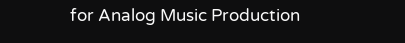for Analog Music Production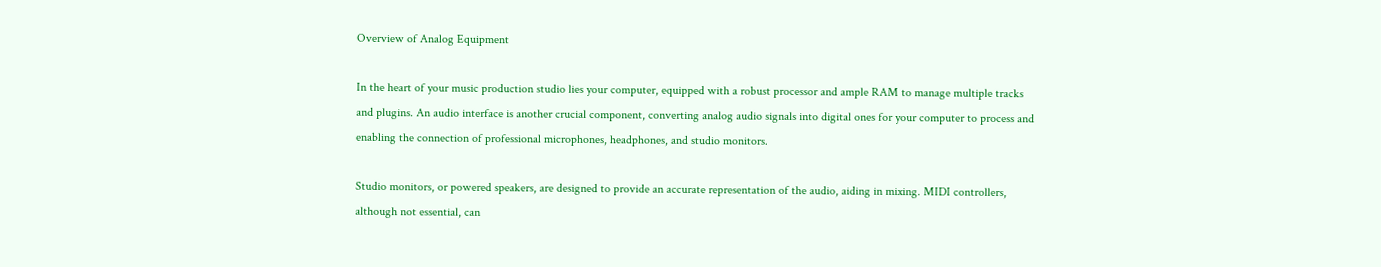Overview of Analog Equipment

In the heart of your music production studio lies your computer, equipped with a robust processor and ample RAM to manage multiple tracks and plugins. An audio interface is another crucial component, converting analog audio signals into digital ones for your computer to process and enabling the connection of professional microphones, headphones, and studio monitors.

Studio monitors, or powered speakers, are designed to provide an accurate representation of the audio, aiding in mixing. MIDI controllers, although not essential, can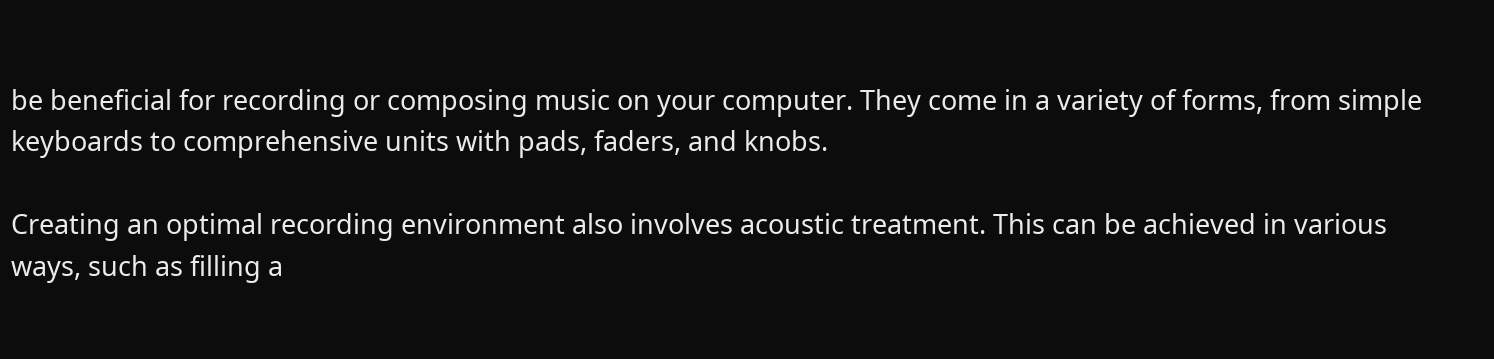be beneficial for recording or composing music on your computer. They come in a variety of forms, from simple keyboards to comprehensive units with pads, faders, and knobs.

Creating an optimal recording environment also involves acoustic treatment. This can be achieved in various ways, such as filling a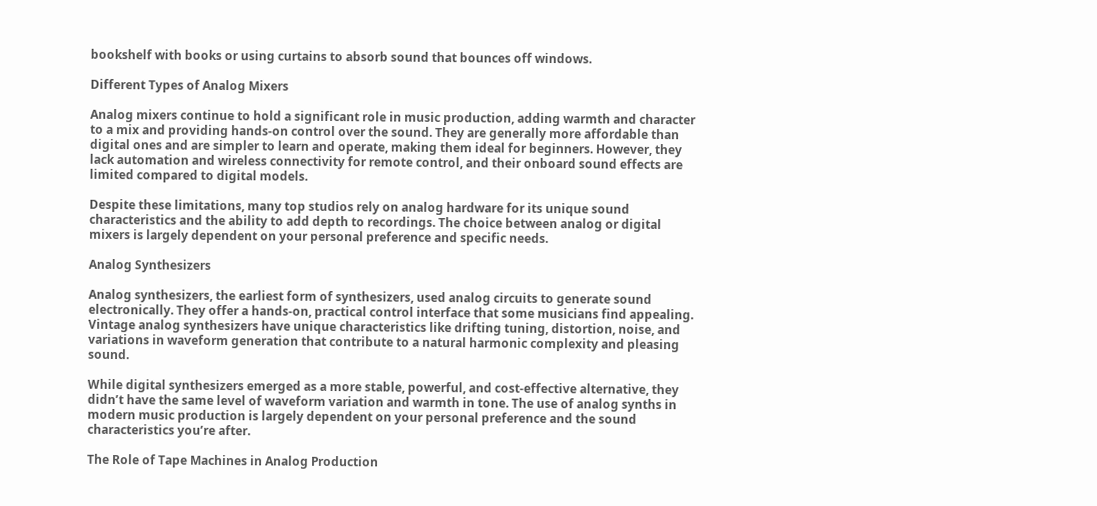bookshelf with books or using curtains to absorb sound that bounces off windows.

Different Types of Analog Mixers

Analog mixers continue to hold a significant role in music production, adding warmth and character to a mix and providing hands-on control over the sound. They are generally more affordable than digital ones and are simpler to learn and operate, making them ideal for beginners. However, they lack automation and wireless connectivity for remote control, and their onboard sound effects are limited compared to digital models.

Despite these limitations, many top studios rely on analog hardware for its unique sound characteristics and the ability to add depth to recordings. The choice between analog or digital mixers is largely dependent on your personal preference and specific needs.

Analog Synthesizers

Analog synthesizers, the earliest form of synthesizers, used analog circuits to generate sound electronically. They offer a hands-on, practical control interface that some musicians find appealing. Vintage analog synthesizers have unique characteristics like drifting tuning, distortion, noise, and variations in waveform generation that contribute to a natural harmonic complexity and pleasing sound.

While digital synthesizers emerged as a more stable, powerful, and cost-effective alternative, they didn’t have the same level of waveform variation and warmth in tone. The use of analog synths in modern music production is largely dependent on your personal preference and the sound characteristics you’re after.

The Role of Tape Machines in Analog Production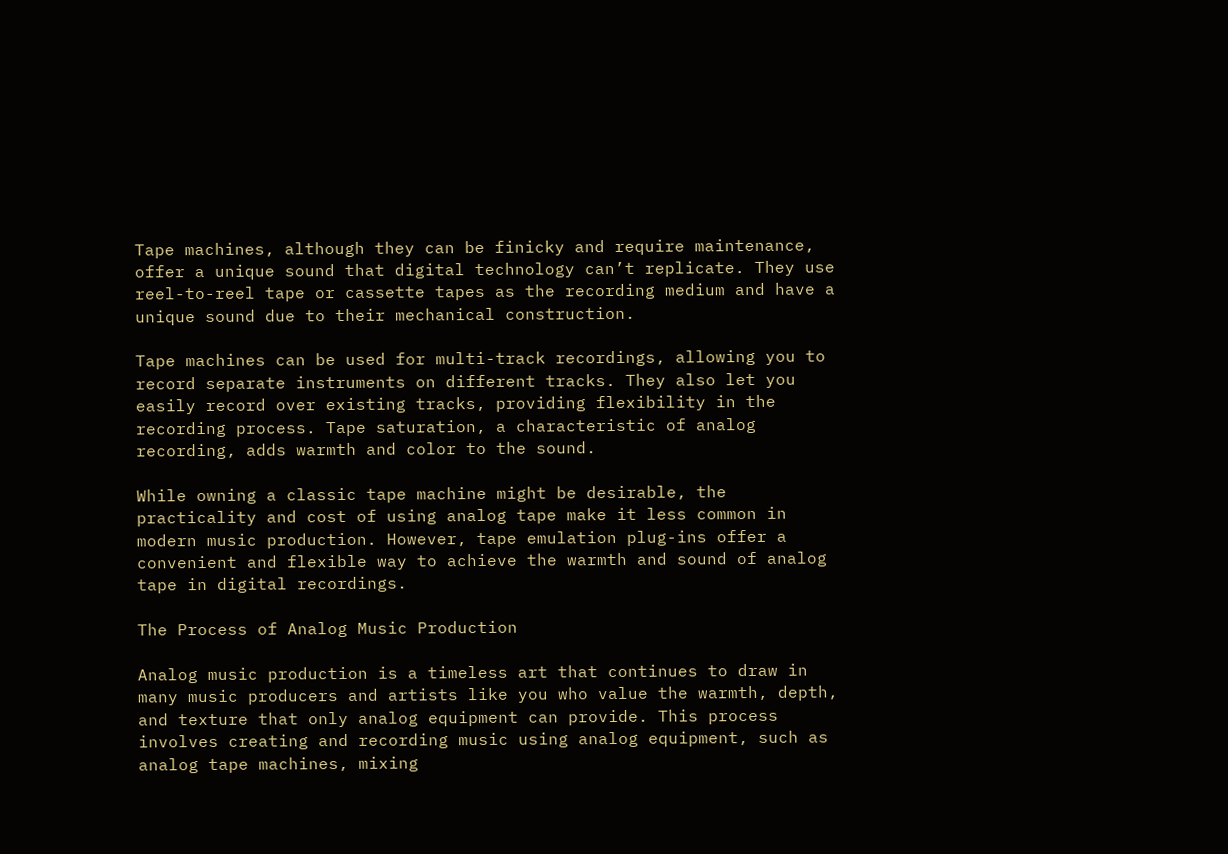Tape machines, although they can be finicky and require maintenance, offer a unique sound that digital technology can’t replicate. They use reel-to-reel tape or cassette tapes as the recording medium and have a unique sound due to their mechanical construction.

Tape machines can be used for multi-track recordings, allowing you to record separate instruments on different tracks. They also let you easily record over existing tracks, providing flexibility in the recording process. Tape saturation, a characteristic of analog recording, adds warmth and color to the sound.

While owning a classic tape machine might be desirable, the practicality and cost of using analog tape make it less common in modern music production. However, tape emulation plug-ins offer a convenient and flexible way to achieve the warmth and sound of analog tape in digital recordings.

The Process of Analog Music Production

Analog music production is a timeless art that continues to draw in many music producers and artists like you who value the warmth, depth, and texture that only analog equipment can provide. This process involves creating and recording music using analog equipment, such as analog tape machines, mixing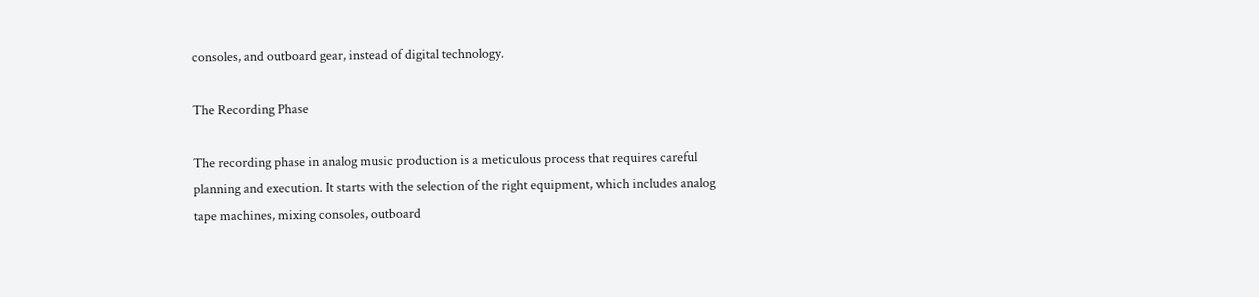consoles, and outboard gear, instead of digital technology.

The Recording Phase

The recording phase in analog music production is a meticulous process that requires careful planning and execution. It starts with the selection of the right equipment, which includes analog tape machines, mixing consoles, outboard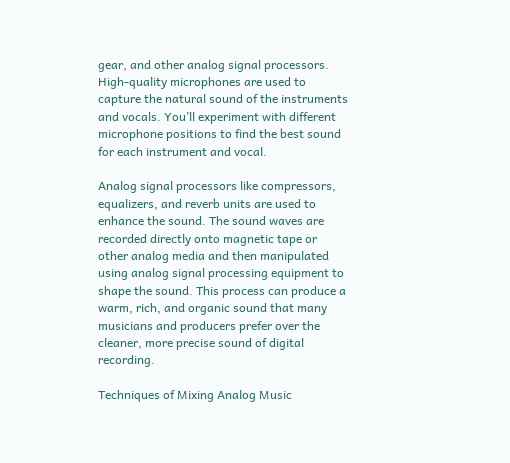gear, and other analog signal processors. High-quality microphones are used to capture the natural sound of the instruments and vocals. You’ll experiment with different microphone positions to find the best sound for each instrument and vocal.

Analog signal processors like compressors, equalizers, and reverb units are used to enhance the sound. The sound waves are recorded directly onto magnetic tape or other analog media and then manipulated using analog signal processing equipment to shape the sound. This process can produce a warm, rich, and organic sound that many musicians and producers prefer over the cleaner, more precise sound of digital recording.

Techniques of Mixing Analog Music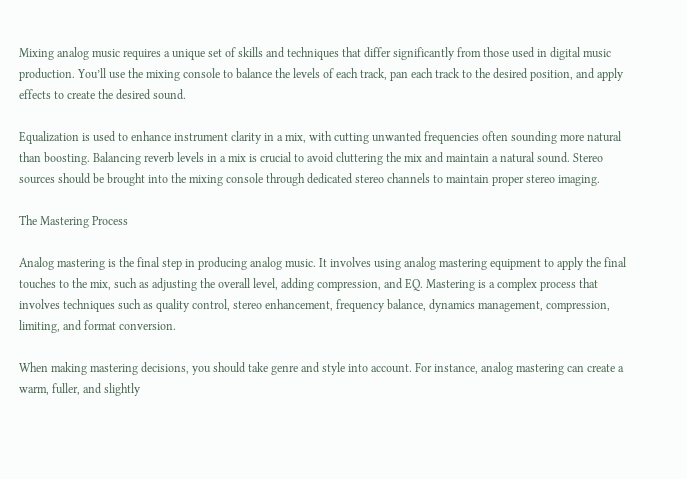Mixing analog music requires a unique set of skills and techniques that differ significantly from those used in digital music production. You’ll use the mixing console to balance the levels of each track, pan each track to the desired position, and apply effects to create the desired sound.

Equalization is used to enhance instrument clarity in a mix, with cutting unwanted frequencies often sounding more natural than boosting. Balancing reverb levels in a mix is crucial to avoid cluttering the mix and maintain a natural sound. Stereo sources should be brought into the mixing console through dedicated stereo channels to maintain proper stereo imaging.

The Mastering Process

Analog mastering is the final step in producing analog music. It involves using analog mastering equipment to apply the final touches to the mix, such as adjusting the overall level, adding compression, and EQ. Mastering is a complex process that involves techniques such as quality control, stereo enhancement, frequency balance, dynamics management, compression, limiting, and format conversion.

When making mastering decisions, you should take genre and style into account. For instance, analog mastering can create a warm, fuller, and slightly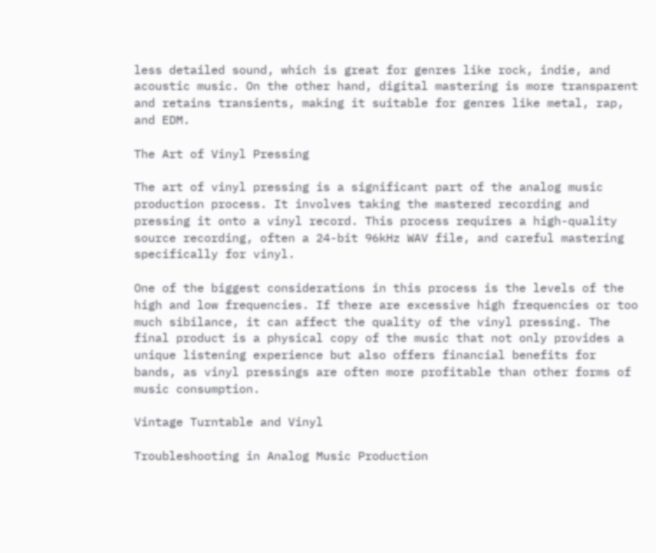less detailed sound, which is great for genres like rock, indie, and acoustic music. On the other hand, digital mastering is more transparent and retains transients, making it suitable for genres like metal, rap, and EDM.

The Art of Vinyl Pressing

The art of vinyl pressing is a significant part of the analog music production process. It involves taking the mastered recording and pressing it onto a vinyl record. This process requires a high-quality source recording, often a 24-bit 96kHz WAV file, and careful mastering specifically for vinyl.

One of the biggest considerations in this process is the levels of the high and low frequencies. If there are excessive high frequencies or too much sibilance, it can affect the quality of the vinyl pressing. The final product is a physical copy of the music that not only provides a unique listening experience but also offers financial benefits for bands, as vinyl pressings are often more profitable than other forms of music consumption.

Vintage Turntable and Vinyl

Troubleshooting in Analog Music Production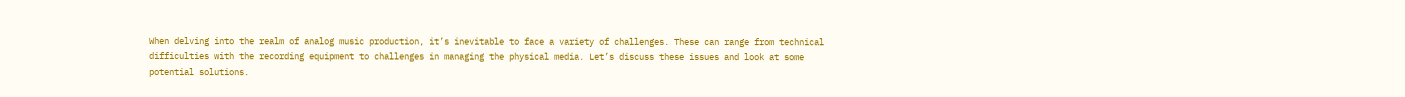When delving into the realm of analog music production, it’s inevitable to face a variety of challenges. These can range from technical difficulties with the recording equipment to challenges in managing the physical media. Let’s discuss these issues and look at some potential solutions.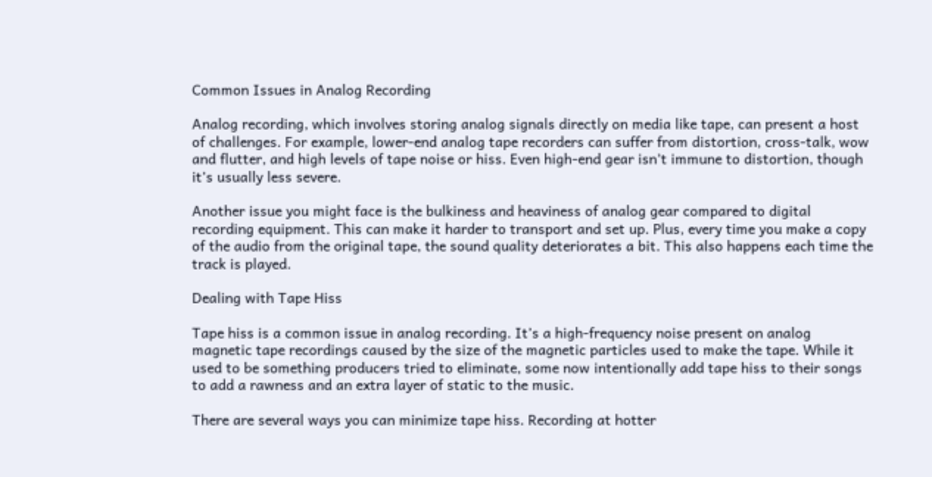Common Issues in Analog Recording

Analog recording, which involves storing analog signals directly on media like tape, can present a host of challenges. For example, lower-end analog tape recorders can suffer from distortion, cross-talk, wow and flutter, and high levels of tape noise or hiss. Even high-end gear isn’t immune to distortion, though it’s usually less severe.

Another issue you might face is the bulkiness and heaviness of analog gear compared to digital recording equipment. This can make it harder to transport and set up. Plus, every time you make a copy of the audio from the original tape, the sound quality deteriorates a bit. This also happens each time the track is played.

Dealing with Tape Hiss

Tape hiss is a common issue in analog recording. It’s a high-frequency noise present on analog magnetic tape recordings caused by the size of the magnetic particles used to make the tape. While it used to be something producers tried to eliminate, some now intentionally add tape hiss to their songs to add a rawness and an extra layer of static to the music.

There are several ways you can minimize tape hiss. Recording at hotter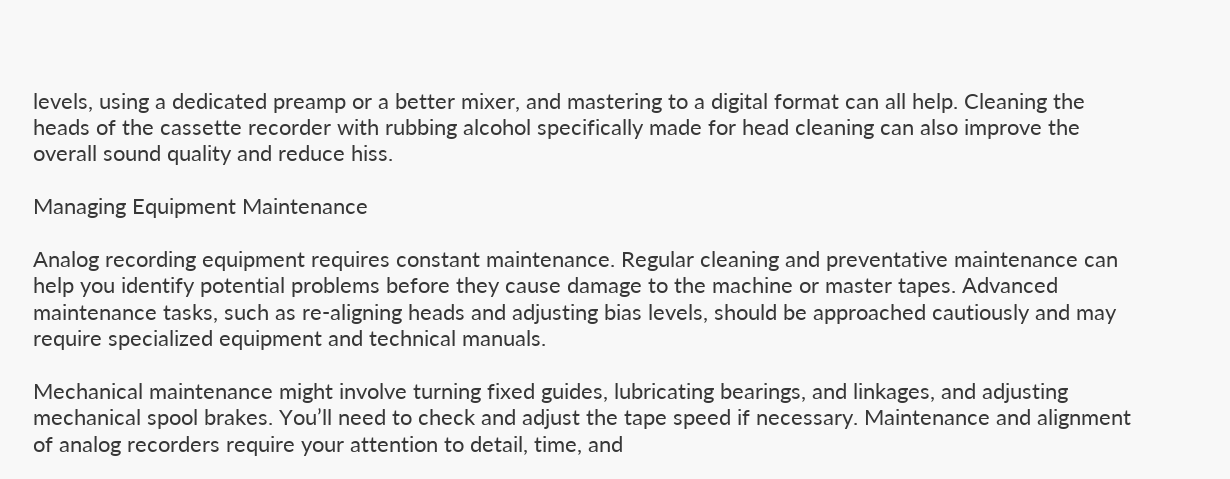levels, using a dedicated preamp or a better mixer, and mastering to a digital format can all help. Cleaning the heads of the cassette recorder with rubbing alcohol specifically made for head cleaning can also improve the overall sound quality and reduce hiss.

Managing Equipment Maintenance

Analog recording equipment requires constant maintenance. Regular cleaning and preventative maintenance can help you identify potential problems before they cause damage to the machine or master tapes. Advanced maintenance tasks, such as re-aligning heads and adjusting bias levels, should be approached cautiously and may require specialized equipment and technical manuals.

Mechanical maintenance might involve turning fixed guides, lubricating bearings, and linkages, and adjusting mechanical spool brakes. You’ll need to check and adjust the tape speed if necessary. Maintenance and alignment of analog recorders require your attention to detail, time, and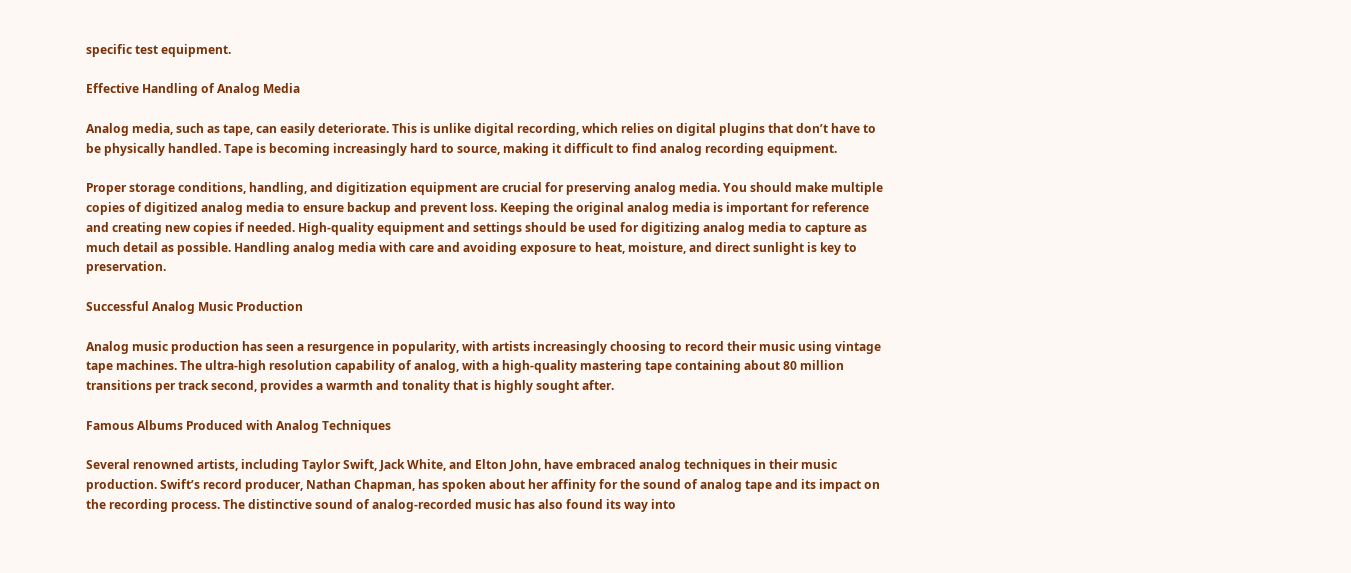specific test equipment.

Effective Handling of Analog Media

Analog media, such as tape, can easily deteriorate. This is unlike digital recording, which relies on digital plugins that don’t have to be physically handled. Tape is becoming increasingly hard to source, making it difficult to find analog recording equipment.

Proper storage conditions, handling, and digitization equipment are crucial for preserving analog media. You should make multiple copies of digitized analog media to ensure backup and prevent loss. Keeping the original analog media is important for reference and creating new copies if needed. High-quality equipment and settings should be used for digitizing analog media to capture as much detail as possible. Handling analog media with care and avoiding exposure to heat, moisture, and direct sunlight is key to preservation.

Successful Analog Music Production

Analog music production has seen a resurgence in popularity, with artists increasingly choosing to record their music using vintage tape machines. The ultra-high resolution capability of analog, with a high-quality mastering tape containing about 80 million transitions per track second, provides a warmth and tonality that is highly sought after.

Famous Albums Produced with Analog Techniques

Several renowned artists, including Taylor Swift, Jack White, and Elton John, have embraced analog techniques in their music production. Swift’s record producer, Nathan Chapman, has spoken about her affinity for the sound of analog tape and its impact on the recording process. The distinctive sound of analog-recorded music has also found its way into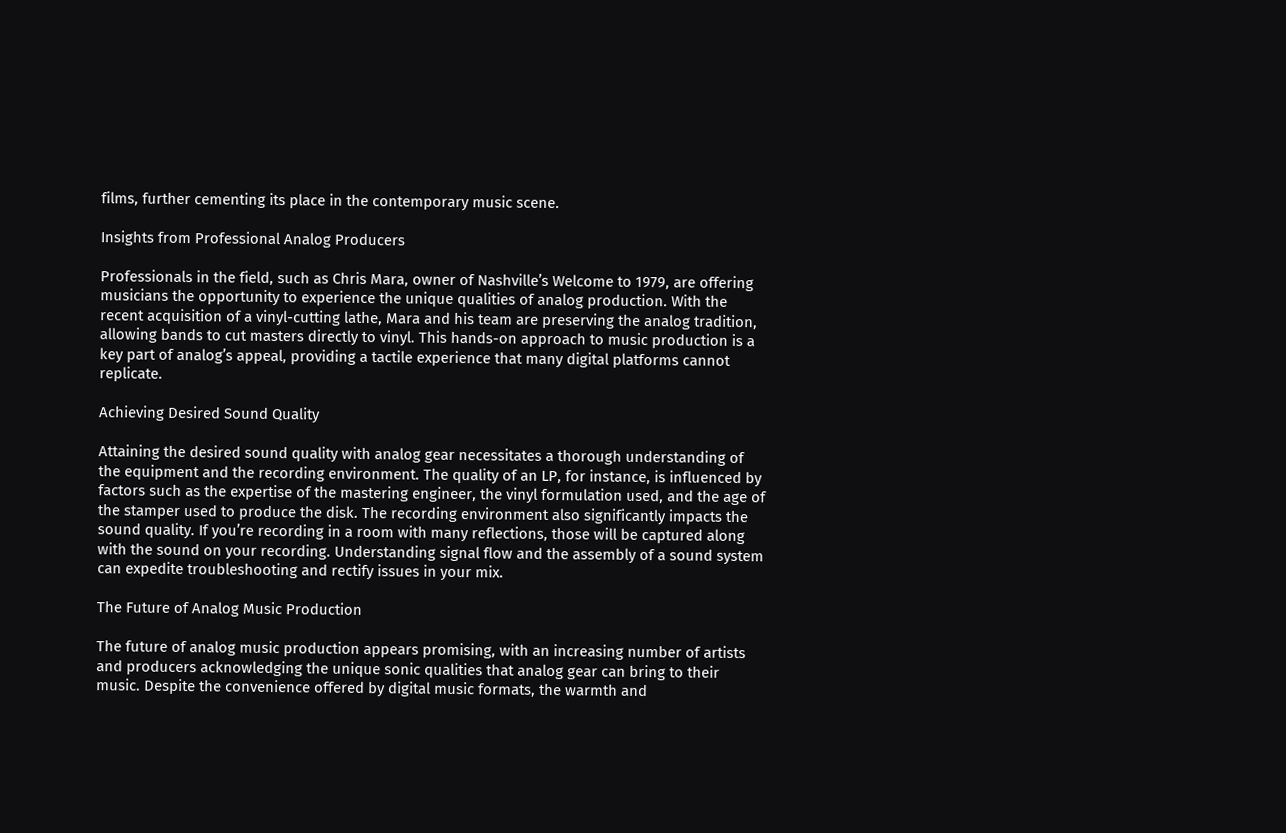films, further cementing its place in the contemporary music scene.

Insights from Professional Analog Producers

Professionals in the field, such as Chris Mara, owner of Nashville’s Welcome to 1979, are offering musicians the opportunity to experience the unique qualities of analog production. With the recent acquisition of a vinyl-cutting lathe, Mara and his team are preserving the analog tradition, allowing bands to cut masters directly to vinyl. This hands-on approach to music production is a key part of analog’s appeal, providing a tactile experience that many digital platforms cannot replicate.

Achieving Desired Sound Quality

Attaining the desired sound quality with analog gear necessitates a thorough understanding of the equipment and the recording environment. The quality of an LP, for instance, is influenced by factors such as the expertise of the mastering engineer, the vinyl formulation used, and the age of the stamper used to produce the disk. The recording environment also significantly impacts the sound quality. If you’re recording in a room with many reflections, those will be captured along with the sound on your recording. Understanding signal flow and the assembly of a sound system can expedite troubleshooting and rectify issues in your mix.

The Future of Analog Music Production

The future of analog music production appears promising, with an increasing number of artists and producers acknowledging the unique sonic qualities that analog gear can bring to their music. Despite the convenience offered by digital music formats, the warmth and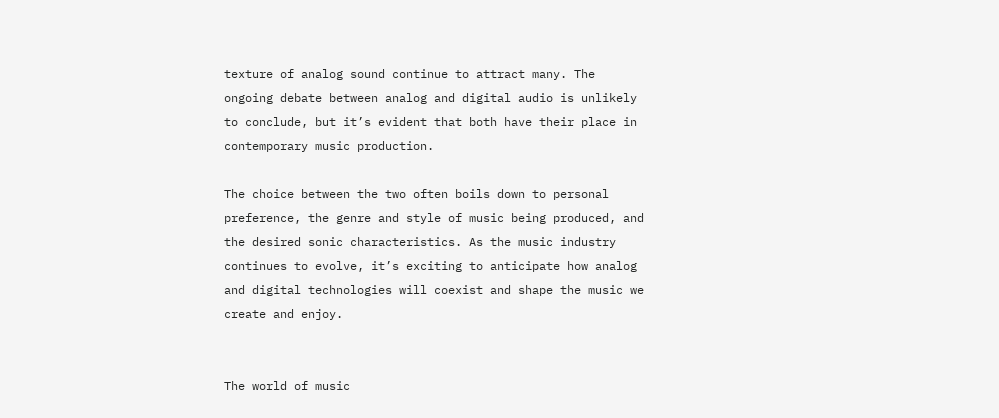texture of analog sound continue to attract many. The ongoing debate between analog and digital audio is unlikely to conclude, but it’s evident that both have their place in contemporary music production.

The choice between the two often boils down to personal preference, the genre and style of music being produced, and the desired sonic characteristics. As the music industry continues to evolve, it’s exciting to anticipate how analog and digital technologies will coexist and shape the music we create and enjoy.


The world of music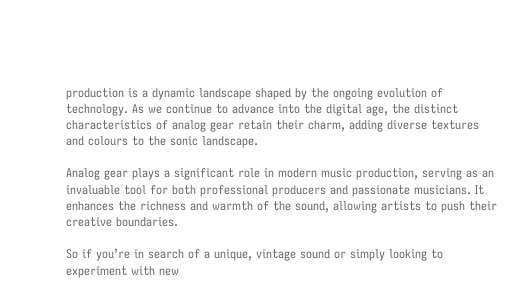production is a dynamic landscape shaped by the ongoing evolution of technology. As we continue to advance into the digital age, the distinct characteristics of analog gear retain their charm, adding diverse textures and colours to the sonic landscape.

Analog gear plays a significant role in modern music production, serving as an invaluable tool for both professional producers and passionate musicians. It enhances the richness and warmth of the sound, allowing artists to push their creative boundaries.

So if you’re in search of a unique, vintage sound or simply looking to experiment with new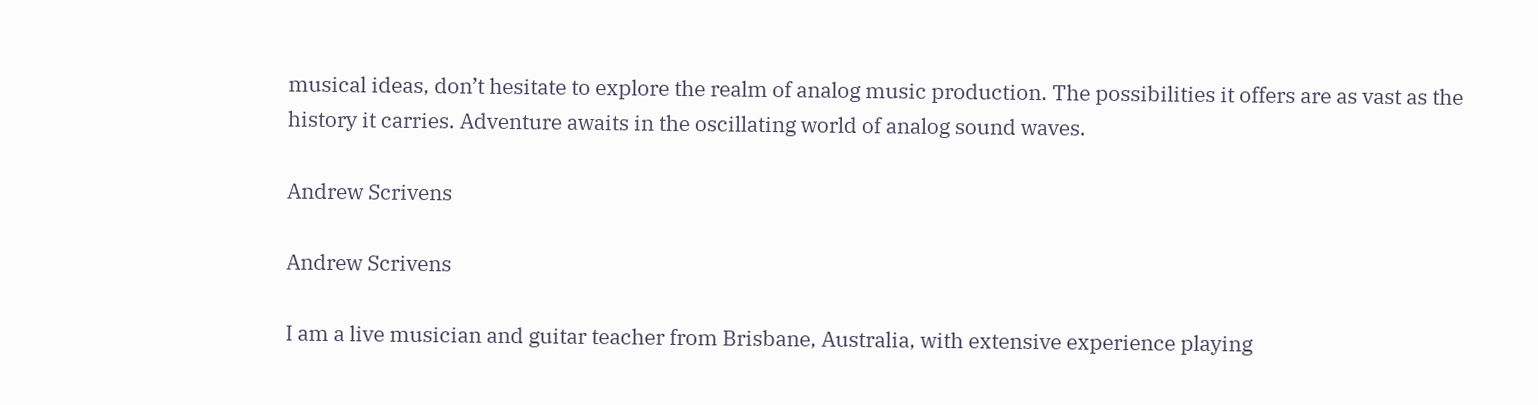musical ideas, don’t hesitate to explore the realm of analog music production. The possibilities it offers are as vast as the history it carries. Adventure awaits in the oscillating world of analog sound waves.

Andrew Scrivens

Andrew Scrivens

I am a live musician and guitar teacher from Brisbane, Australia, with extensive experience playing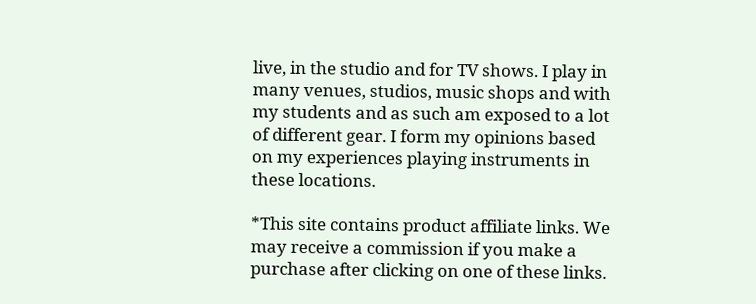live, in the studio and for TV shows. I play in many venues, studios, music shops and with my students and as such am exposed to a lot of different gear. I form my opinions based on my experiences playing instruments in these locations.

*This site contains product affiliate links. We may receive a commission if you make a purchase after clicking on one of these links.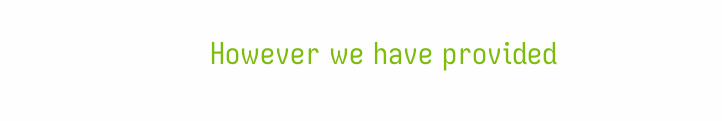However we have provided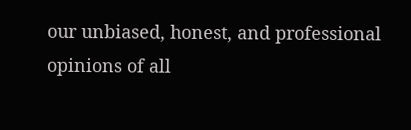our unbiased, honest, and professional opinions of all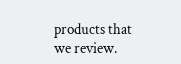products that we review.